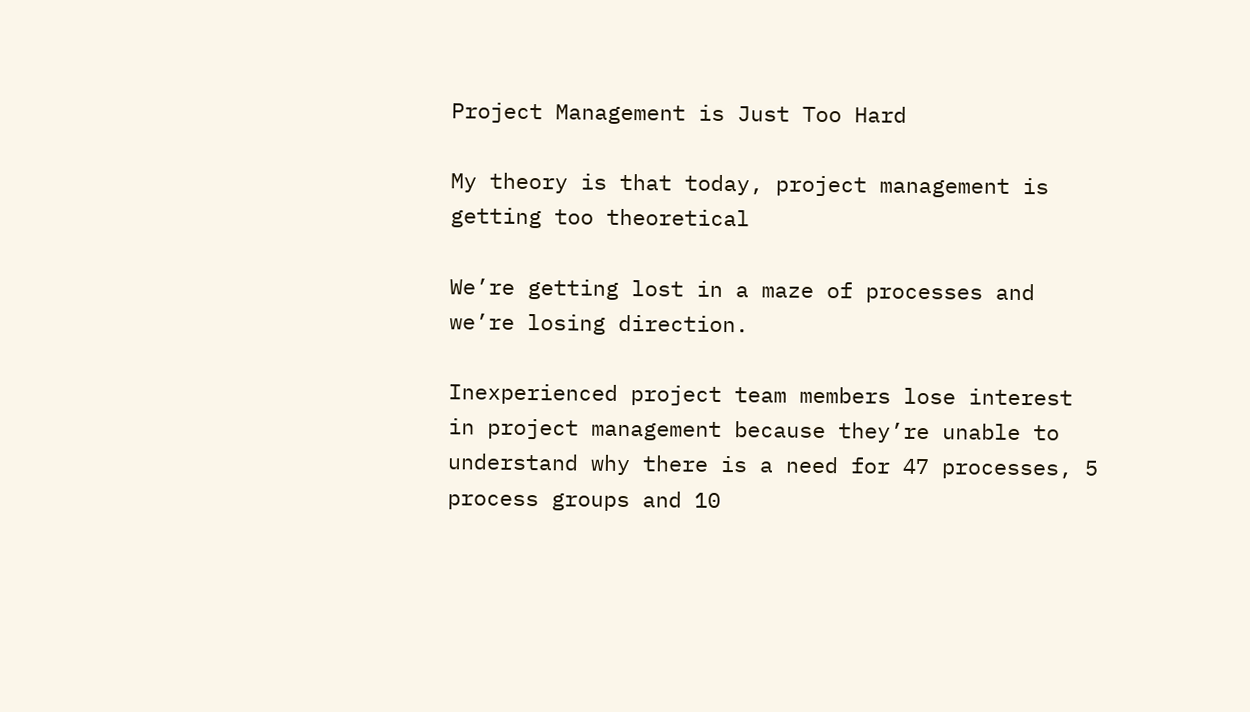Project Management is Just Too Hard

My theory is that today, project management is getting too theoretical

We’re getting lost in a maze of processes and we’re losing direction.

Inexperienced project team members lose interest in project management because they’re unable to understand why there is a need for 47 processes, 5 process groups and 10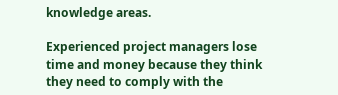knowledge areas.

Experienced project managers lose time and money because they think they need to comply with the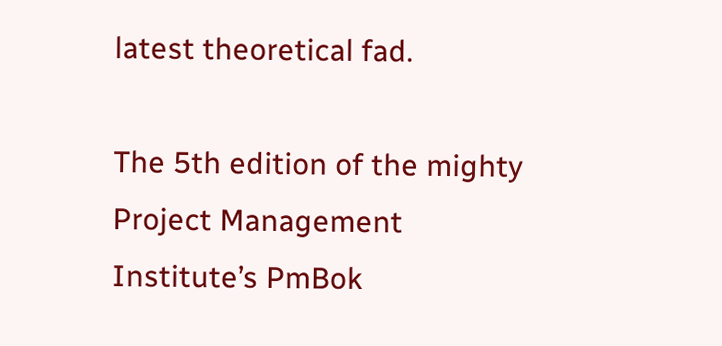latest theoretical fad.

The 5th edition of the mighty Project Management Institute’s PmBok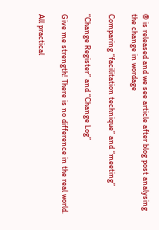® is released and we see article after blog post analysing the change in wordage

Comparing “facilitation technique” and “meeting”

“Change Register” and “Change Log”

Give me strength! There is no difference in the real world.

All practical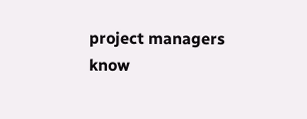project managers know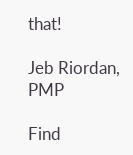that!

Jeb Riordan, PMP

Find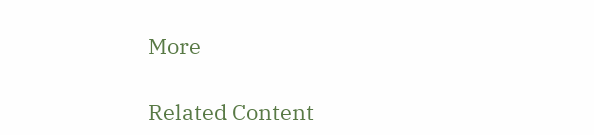More

Related Content